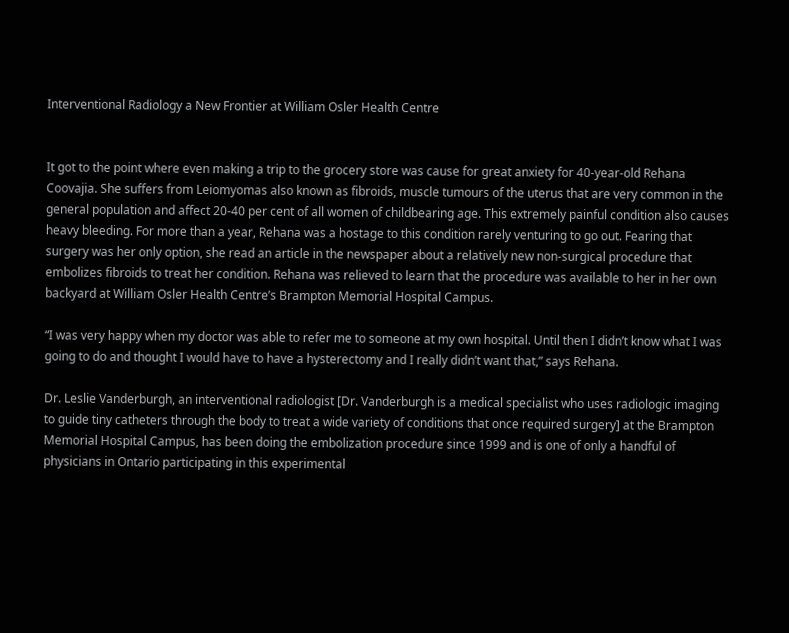Interventional Radiology a New Frontier at William Osler Health Centre


It got to the point where even making a trip to the grocery store was cause for great anxiety for 40-year-old Rehana Coovajia. She suffers from Leiomyomas also known as fibroids, muscle tumours of the uterus that are very common in the general population and affect 20-40 per cent of all women of childbearing age. This extremely painful condition also causes heavy bleeding. For more than a year, Rehana was a hostage to this condition rarely venturing to go out. Fearing that surgery was her only option, she read an article in the newspaper about a relatively new non-surgical procedure that embolizes fibroids to treat her condition. Rehana was relieved to learn that the procedure was available to her in her own backyard at William Osler Health Centre’s Brampton Memorial Hospital Campus.

“I was very happy when my doctor was able to refer me to someone at my own hospital. Until then I didn’t know what I was going to do and thought I would have to have a hysterectomy and I really didn’t want that,” says Rehana.

Dr. Leslie Vanderburgh, an interventional radiologist [Dr. Vanderburgh is a medical specialist who uses radiologic imaging to guide tiny catheters through the body to treat a wide variety of conditions that once required surgery] at the Brampton Memorial Hospital Campus, has been doing the embolization procedure since 1999 and is one of only a handful of physicians in Ontario participating in this experimental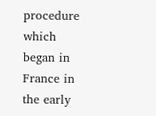procedure which began in France in the early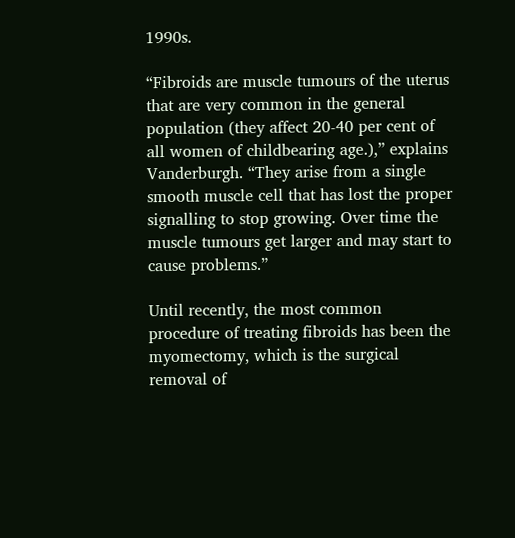1990s.

“Fibroids are muscle tumours of the uterus that are very common in the general population (they affect 20-40 per cent of all women of childbearing age.),” explains Vanderburgh. “They arise from a single smooth muscle cell that has lost the proper signalling to stop growing. Over time the muscle tumours get larger and may start to cause problems.”

Until recently, the most common procedure of treating fibroids has been the myomectomy, which is the surgical removal of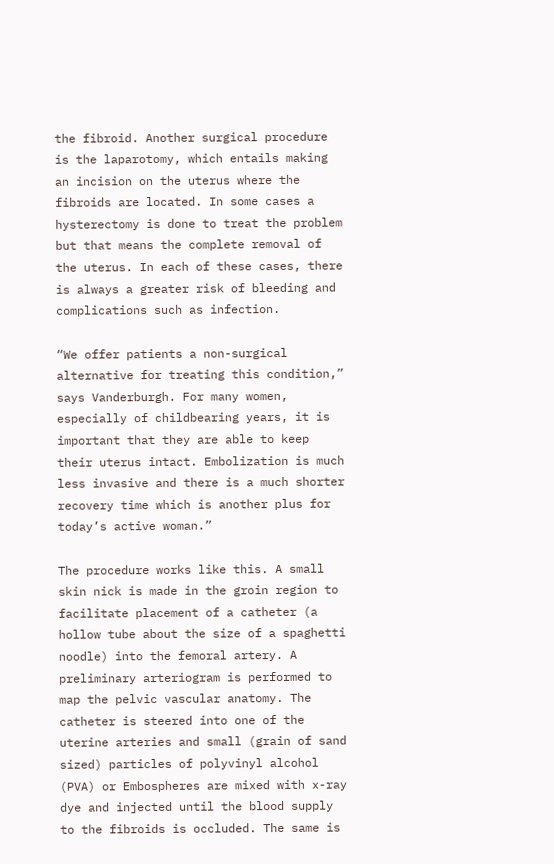the fibroid. Another surgical procedure is the laparotomy, which entails making an incision on the uterus where the fibroids are located. In some cases a hysterectomy is done to treat the problem but that means the complete removal of the uterus. In each of these cases, there is always a greater risk of bleeding and complications such as infection.

“We offer patients a non-surgical alternative for treating this condition,” says Vanderburgh. For many women, especially of childbearing years, it is important that they are able to keep their uterus intact. Embolization is much less invasive and there is a much shorter recovery time which is another plus for today’s active woman.”

The procedure works like this. A small skin nick is made in the groin region to facilitate placement of a catheter (a hollow tube about the size of a spaghetti noodle) into the femoral artery. A preliminary arteriogram is performed to map the pelvic vascular anatomy. The catheter is steered into one of the uterine arteries and small (grain of sand sized) particles of polyvinyl alcohol (PVA) or Embospheres are mixed with x-ray dye and injected until the blood supply to the fibroids is occluded. The same is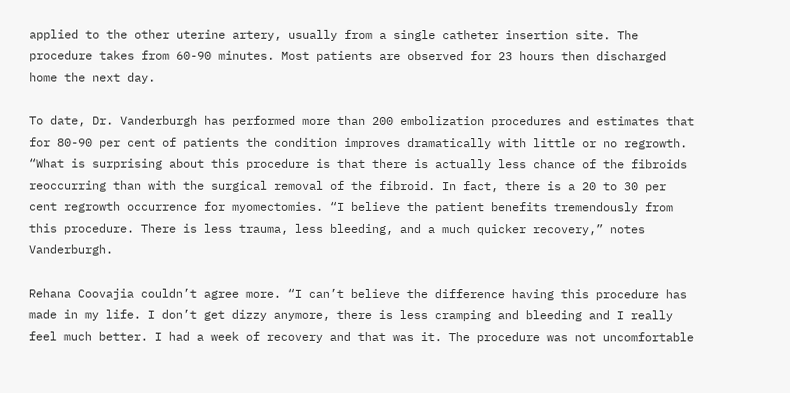applied to the other uterine artery, usually from a single catheter insertion site. The procedure takes from 60-90 minutes. Most patients are observed for 23 hours then discharged home the next day.

To date, Dr. Vanderburgh has performed more than 200 embolization procedures and estimates that for 80-90 per cent of patients the condition improves dramatically with little or no regrowth. “What is surprising about this procedure is that there is actually less chance of the fibroids reoccurring than with the surgical removal of the fibroid. In fact, there is a 20 to 30 per cent regrowth occurrence for myomectomies. “I believe the patient benefits tremendously from this procedure. There is less trauma, less bleeding, and a much quicker recovery,” notes Vanderburgh.

Rehana Coovajia couldn’t agree more. “I can’t believe the difference having this procedure has made in my life. I don’t get dizzy anymore, there is less cramping and bleeding and I really feel much better. I had a week of recovery and that was it. The procedure was not uncomfortable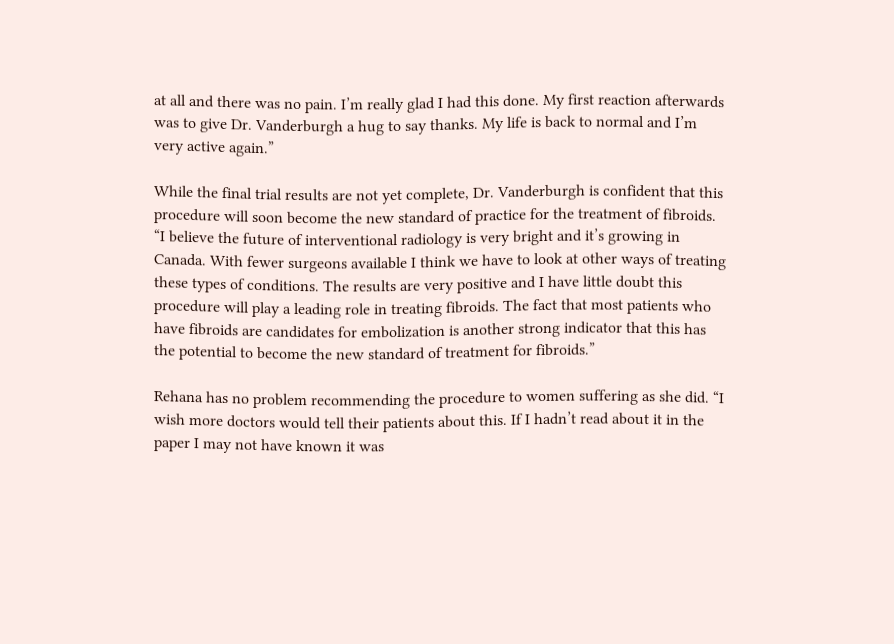at all and there was no pain. I’m really glad I had this done. My first reaction afterwards was to give Dr. Vanderburgh a hug to say thanks. My life is back to normal and I’m very active again.”

While the final trial results are not yet complete, Dr. Vanderburgh is confident that this procedure will soon become the new standard of practice for the treatment of fibroids. “I believe the future of interventional radiology is very bright and it’s growing in Canada. With fewer surgeons available I think we have to look at other ways of treating these types of conditions. The results are very positive and I have little doubt this procedure will play a leading role in treating fibroids. The fact that most patients who have fibroids are candidates for embolization is another strong indicator that this has the potential to become the new standard of treatment for fibroids.”

Rehana has no problem recommending the procedure to women suffering as she did. “I wish more doctors would tell their patients about this. If I hadn’t read about it in the paper I may not have known it was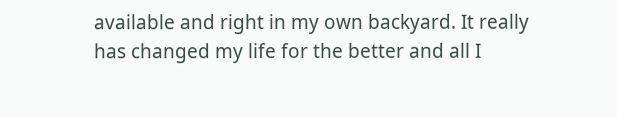available and right in my own backyard. It really has changed my life for the better and all I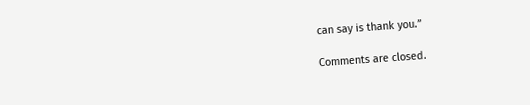can say is thank you.”

Comments are closed.